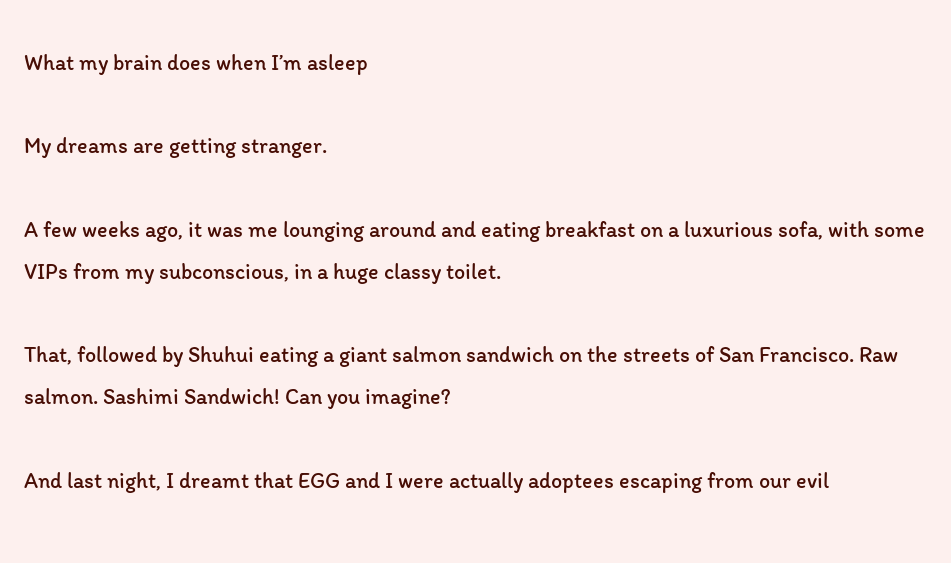What my brain does when I’m asleep

My dreams are getting stranger.

A few weeks ago, it was me lounging around and eating breakfast on a luxurious sofa, with some VIPs from my subconscious, in a huge classy toilet.

That, followed by Shuhui eating a giant salmon sandwich on the streets of San Francisco. Raw salmon. Sashimi Sandwich! Can you imagine?

And last night, I dreamt that EGG and I were actually adoptees escaping from our evil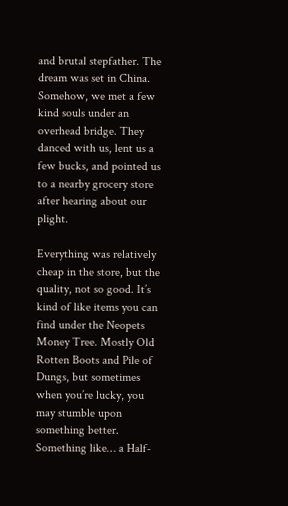and brutal stepfather. The dream was set in China. Somehow, we met a few kind souls under an overhead bridge. They danced with us, lent us a few bucks, and pointed us to a nearby grocery store after hearing about our plight.

Everything was relatively cheap in the store, but the quality, not so good. It’s kind of like items you can find under the Neopets Money Tree. Mostly Old Rotten Boots and Pile of Dungs, but sometimes when you’re lucky, you may stumble upon something better. Something like… a Half-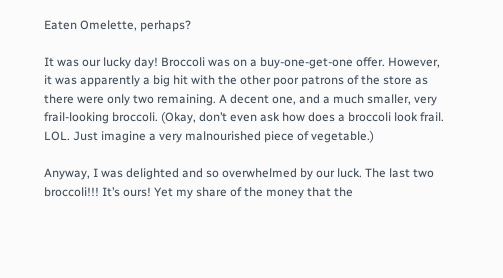Eaten Omelette, perhaps?

It was our lucky day! Broccoli was on a buy-one-get-one offer. However, it was apparently a big hit with the other poor patrons of the store as there were only two remaining. A decent one, and a much smaller, very frail-looking broccoli. (Okay, don’t even ask how does a broccoli look frail. LOL. Just imagine a very malnourished piece of vegetable.)

Anyway, I was delighted and so overwhelmed by our luck. The last two broccoli!!! It’s ours! Yet my share of the money that the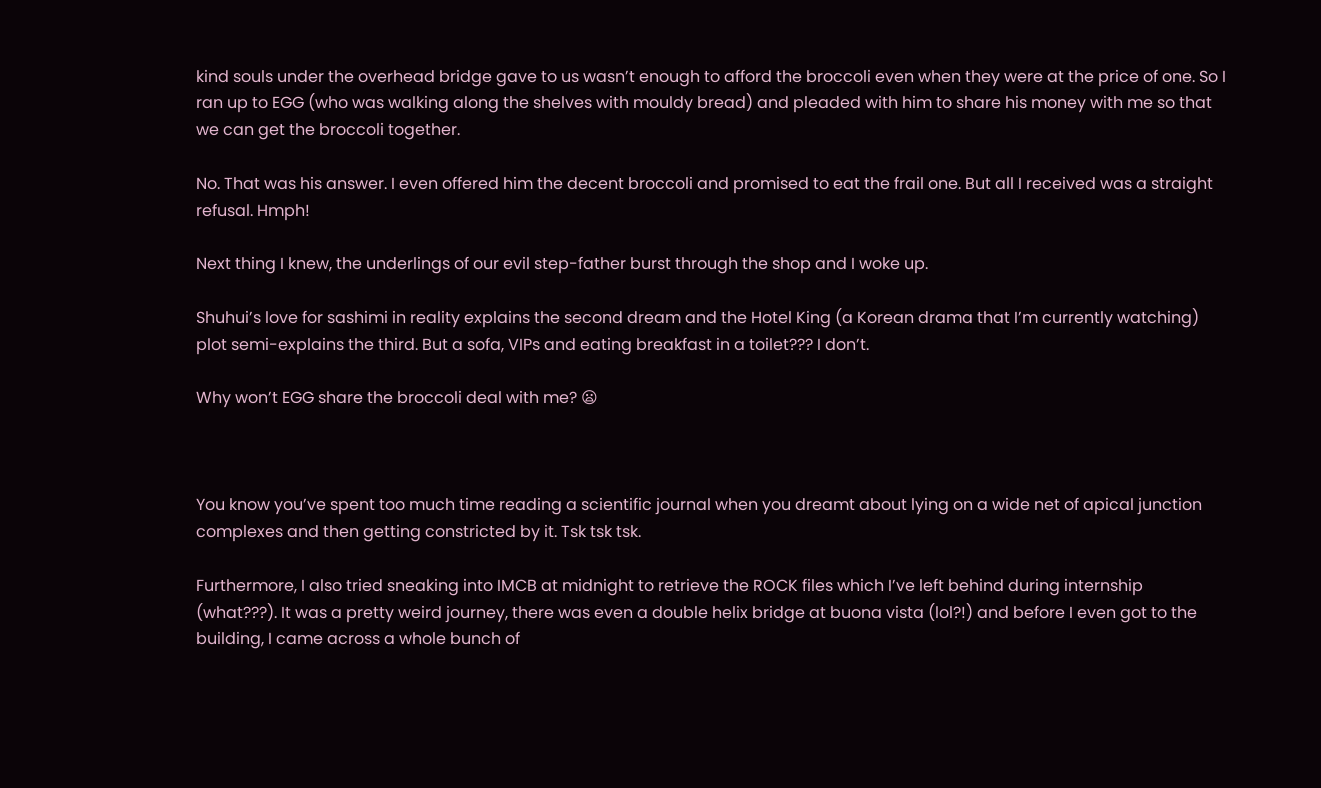kind souls under the overhead bridge gave to us wasn’t enough to afford the broccoli even when they were at the price of one. So I ran up to EGG (who was walking along the shelves with mouldy bread) and pleaded with him to share his money with me so that we can get the broccoli together.

No. That was his answer. I even offered him the decent broccoli and promised to eat the frail one. But all I received was a straight refusal. Hmph!

Next thing I knew, the underlings of our evil step-father burst through the shop and I woke up.

Shuhui’s love for sashimi in reality explains the second dream and the Hotel King (a Korean drama that I’m currently watching) plot semi-explains the third. But a sofa, VIPs and eating breakfast in a toilet??? I don’t.

Why won’t EGG share the broccoli deal with me? 😦



You know you’ve spent too much time reading a scientific journal when you dreamt about lying on a wide net of apical junction complexes and then getting constricted by it. Tsk tsk tsk.

Furthermore, I also tried sneaking into IMCB at midnight to retrieve the ROCK files which I’ve left behind during internship (what???). It was a pretty weird journey, there was even a double helix bridge at buona vista (lol?!) and before I even got to the building, I came across a whole bunch of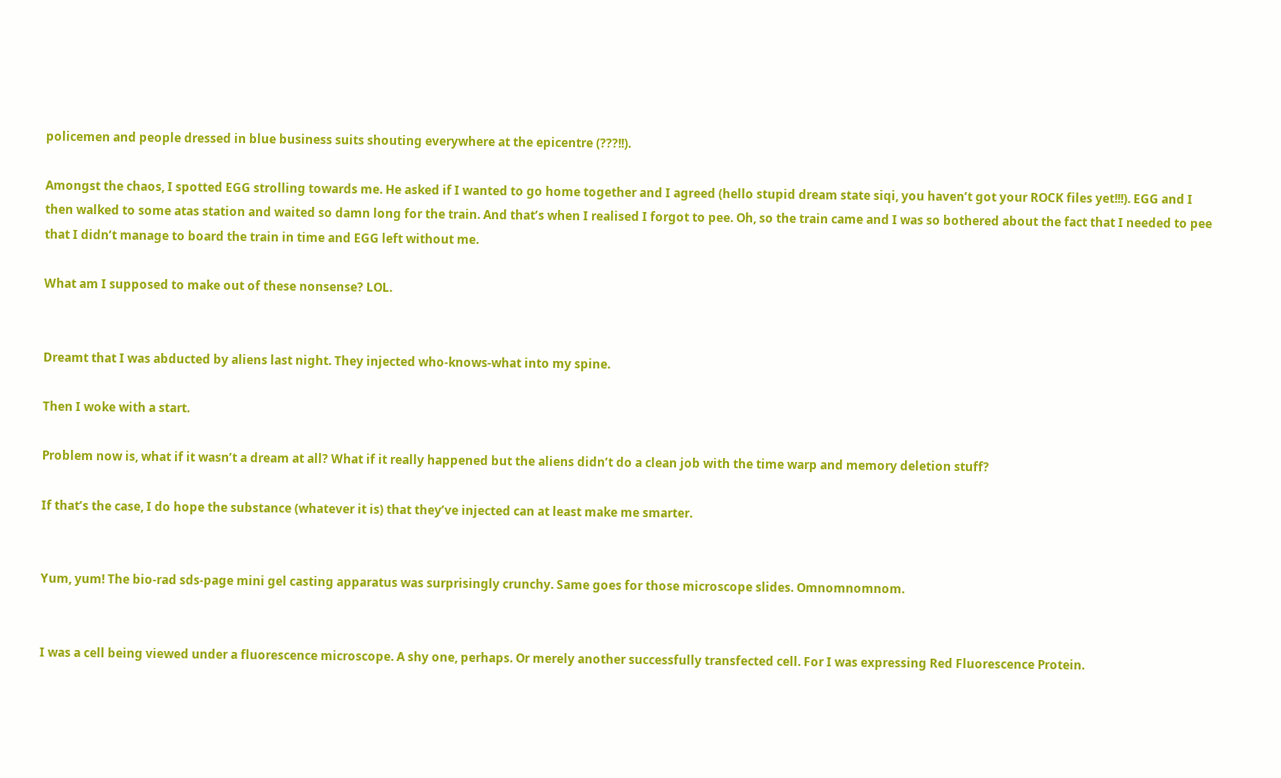policemen and people dressed in blue business suits shouting everywhere at the epicentre (???!!).

Amongst the chaos, I spotted EGG strolling towards me. He asked if I wanted to go home together and I agreed (hello stupid dream state siqi, you haven’t got your ROCK files yet!!!). EGG and I then walked to some atas station and waited so damn long for the train. And that’s when I realised I forgot to pee. Oh, so the train came and I was so bothered about the fact that I needed to pee that I didn’t manage to board the train in time and EGG left without me.

What am I supposed to make out of these nonsense? LOL.


Dreamt that I was abducted by aliens last night. They injected who-knows-what into my spine.

Then I woke with a start.

Problem now is, what if it wasn’t a dream at all? What if it really happened but the aliens didn’t do a clean job with the time warp and memory deletion stuff?

If that’s the case, I do hope the substance (whatever it is) that they’ve injected can at least make me smarter.


Yum, yum! The bio-rad sds-page mini gel casting apparatus was surprisingly crunchy. Same goes for those microscope slides. Omnomnomnom.


I was a cell being viewed under a fluorescence microscope. A shy one, perhaps. Or merely another successfully transfected cell. For I was expressing Red Fluorescence Protein.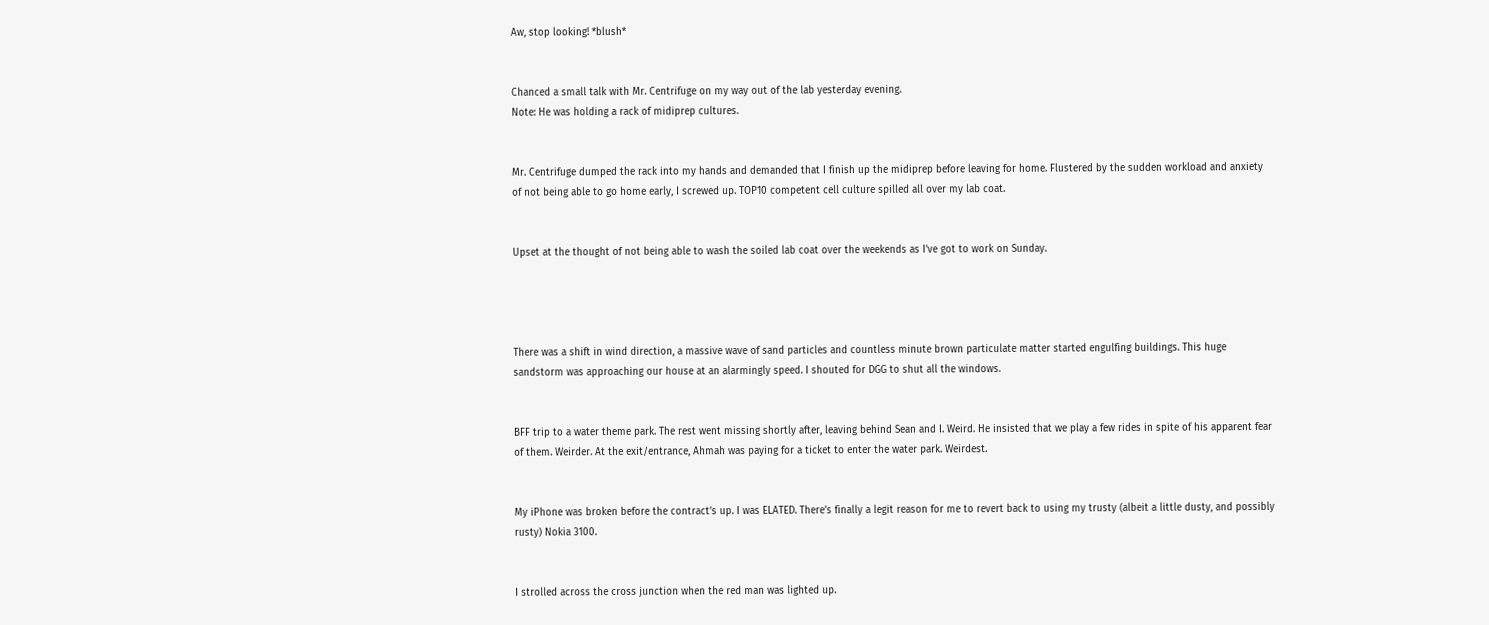Aw, stop looking! *blush*


Chanced a small talk with Mr. Centrifuge on my way out of the lab yesterday evening.
Note: He was holding a rack of midiprep cultures.


Mr. Centrifuge dumped the rack into my hands and demanded that I finish up the midiprep before leaving for home. Flustered by the sudden workload and anxiety of not being able to go home early, I screwed up. TOP10 competent cell culture spilled all over my lab coat.


Upset at the thought of not being able to wash the soiled lab coat over the weekends as I’ve got to work on Sunday.




There was a shift in wind direction, a massive wave of sand particles and countless minute brown particulate matter started engulfing buildings. This huge sandstorm was approaching our house at an alarmingly speed. I shouted for DGG to shut all the windows.


BFF trip to a water theme park. The rest went missing shortly after, leaving behind Sean and I. Weird. He insisted that we play a few rides in spite of his apparent fear of them. Weirder. At the exit/entrance, Ahmah was paying for a ticket to enter the water park. Weirdest.


My iPhone was broken before the contract’s up. I was ELATED. There’s finally a legit reason for me to revert back to using my trusty (albeit a little dusty, and possibly rusty) Nokia 3100.


I strolled across the cross junction when the red man was lighted up.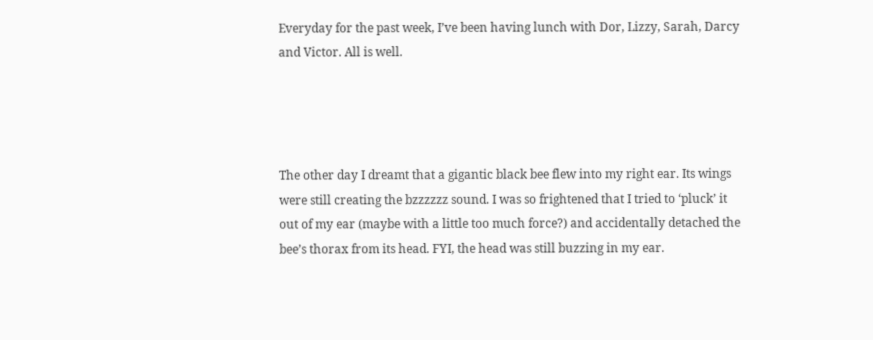Everyday for the past week, I’ve been having lunch with Dor, Lizzy, Sarah, Darcy and Victor. All is well.




The other day I dreamt that a gigantic black bee flew into my right ear. Its wings were still creating the bzzzzzz sound. I was so frightened that I tried to ‘pluck’ it out of my ear (maybe with a little too much force?) and accidentally detached the bee’s thorax from its head. FYI, the head was still buzzing in my ear.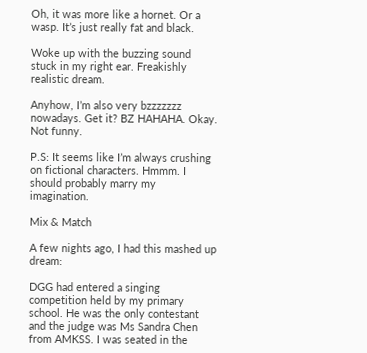Oh, it was more like a hornet. Or a wasp. It’s just really fat and black.

Woke up with the buzzing sound stuck in my right ear. Freakishly realistic dream.

Anyhow, I’m also very bzzzzzzz nowadays. Get it? BZ HAHAHA. Okay. Not funny.

P.S: It seems like I’m always crushing on fictional characters. Hmmm. I should probably marry my imagination.

Mix & Match

A few nights ago, I had this mashed up dream:

DGG had entered a singing competition held by my primary school. He was the only contestant and the judge was Ms Sandra Chen from AMKSS. I was seated in the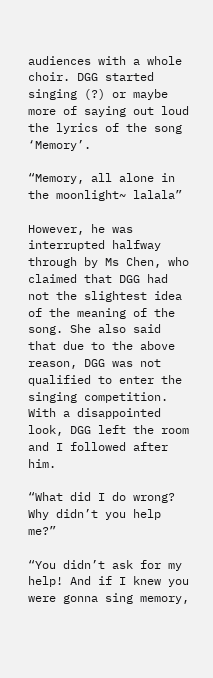audiences with a whole choir. DGG started singing (?) or maybe more of saying out loud the lyrics of the song ‘Memory’.

“Memory, all alone in the moonlight~ lalala”

However, he was interrupted halfway through by Ms Chen, who claimed that DGG had not the slightest idea of the meaning of the song. She also said that due to the above reason, DGG was not qualified to enter the singing competition. With a disappointed look, DGG left the room and I followed after him.

“What did I do wrong? Why didn’t you help me?”

“You didn’t ask for my help! And if I knew you were gonna sing memory,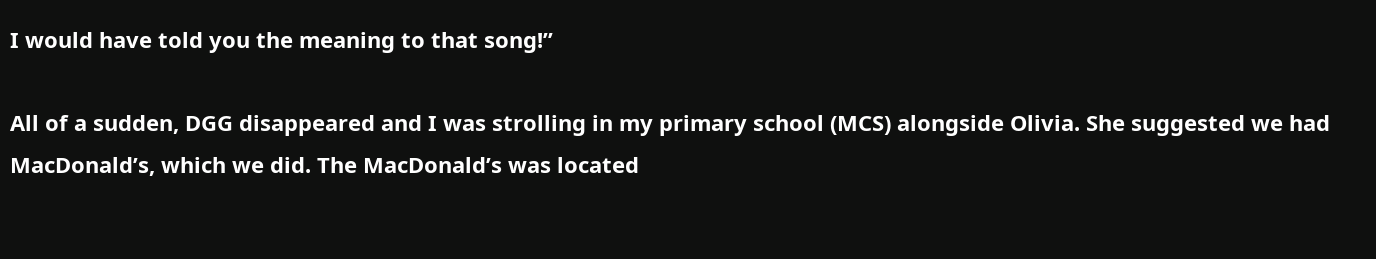I would have told you the meaning to that song!”

All of a sudden, DGG disappeared and I was strolling in my primary school (MCS) alongside Olivia. She suggested we had MacDonald’s, which we did. The MacDonald’s was located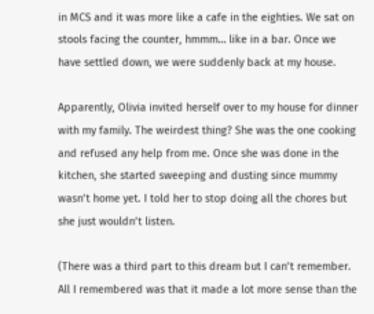in MCS and it was more like a cafe in the eighties. We sat on stools facing the counter, hmmm… like in a bar. Once we have settled down, we were suddenly back at my house.

Apparently, Olivia invited herself over to my house for dinner with my family. The weirdest thing? She was the one cooking and refused any help from me. Once she was done in the kitchen, she started sweeping and dusting since mummy wasn’t home yet. I told her to stop doing all the chores but she just wouldn’t listen.

(There was a third part to this dream but I can’t remember. All I remembered was that it made a lot more sense than the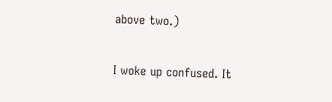above two.)

I woke up confused. It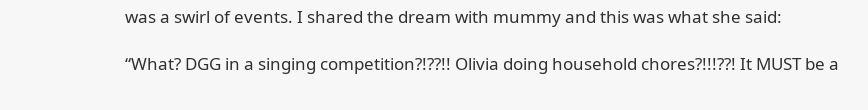was a swirl of events. I shared the dream with mummy and this was what she said:

“What? DGG in a singing competition?!??!! Olivia doing household chores?!!!??! It MUST be a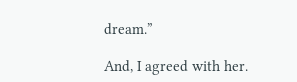dream.”

And, I agreed with her.